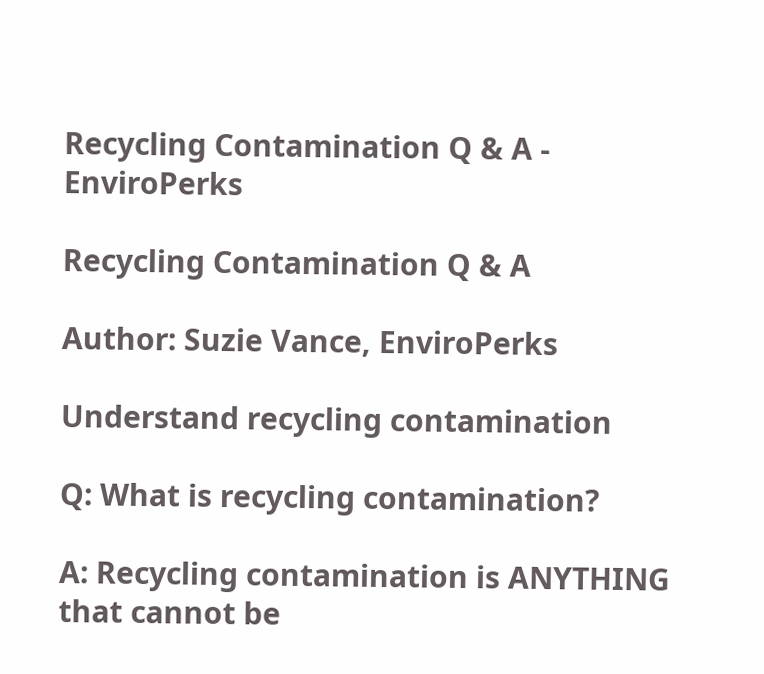Recycling Contamination Q & A - EnviroPerks

Recycling Contamination Q & A

Author: Suzie Vance, EnviroPerks

Understand recycling contamination

Q: What is recycling contamination?

A: Recycling contamination is ANYTHING that cannot be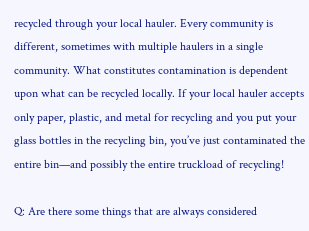recycled through your local hauler. Every community is different, sometimes with multiple haulers in a single community. What constitutes contamination is dependent upon what can be recycled locally. If your local hauler accepts only paper, plastic, and metal for recycling and you put your glass bottles in the recycling bin, you’ve just contaminated the entire bin—and possibly the entire truckload of recycling!

Q: Are there some things that are always considered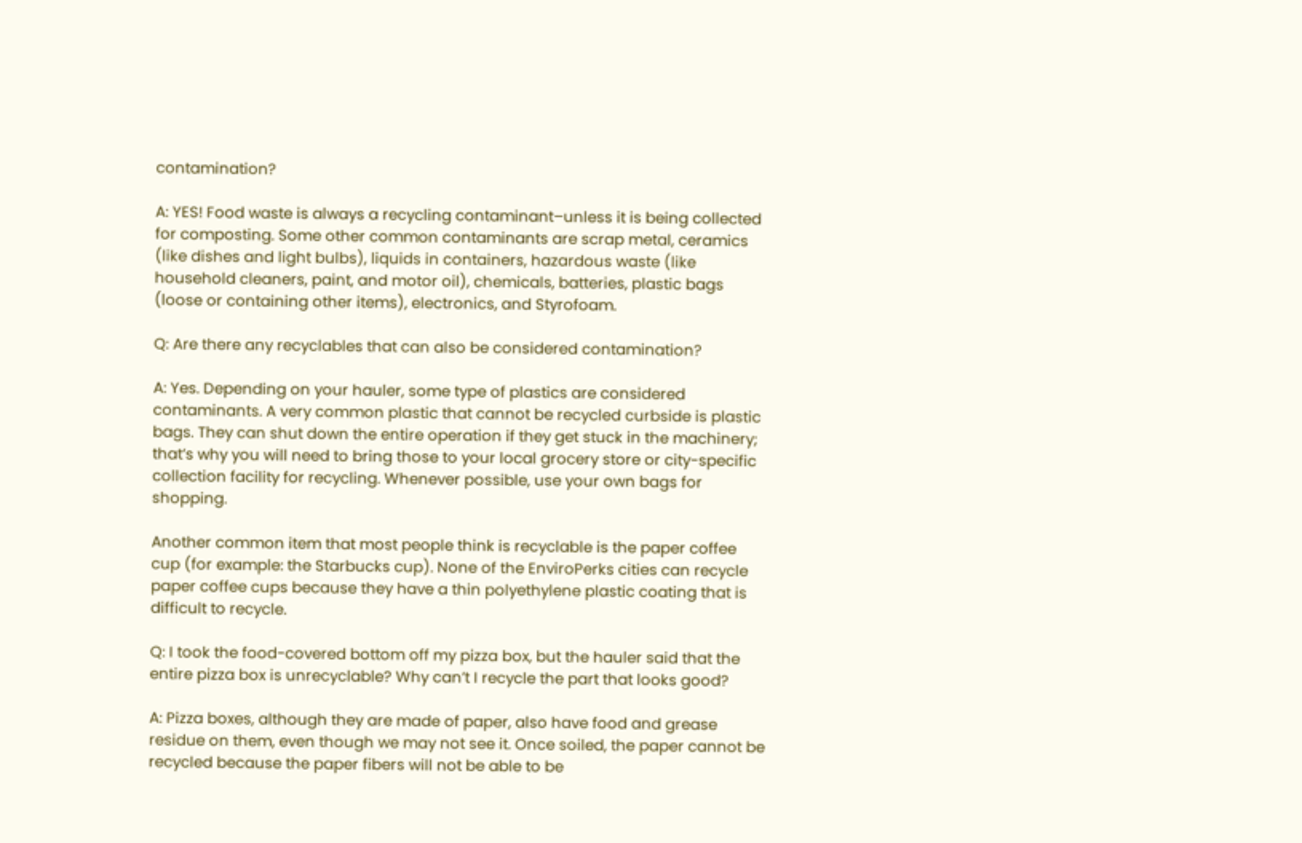contamination?

A: YES! Food waste is always a recycling contaminant–unless it is being collected for composting. Some other common contaminants are scrap metal, ceramics (like dishes and light bulbs), liquids in containers, hazardous waste (like household cleaners, paint, and motor oil), chemicals, batteries, plastic bags (loose or containing other items), electronics, and Styrofoam.

Q: Are there any recyclables that can also be considered contamination?

A: Yes. Depending on your hauler, some type of plastics are considered contaminants. A very common plastic that cannot be recycled curbside is plastic bags. They can shut down the entire operation if they get stuck in the machinery; that’s why you will need to bring those to your local grocery store or city-specific collection facility for recycling. Whenever possible, use your own bags for shopping.

Another common item that most people think is recyclable is the paper coffee cup (for example: the Starbucks cup). None of the EnviroPerks cities can recycle paper coffee cups because they have a thin polyethylene plastic coating that is difficult to recycle.

Q: I took the food-covered bottom off my pizza box, but the hauler said that the entire pizza box is unrecyclable? Why can’t I recycle the part that looks good?

A: Pizza boxes, although they are made of paper, also have food and grease residue on them, even though we may not see it. Once soiled, the paper cannot be recycled because the paper fibers will not be able to be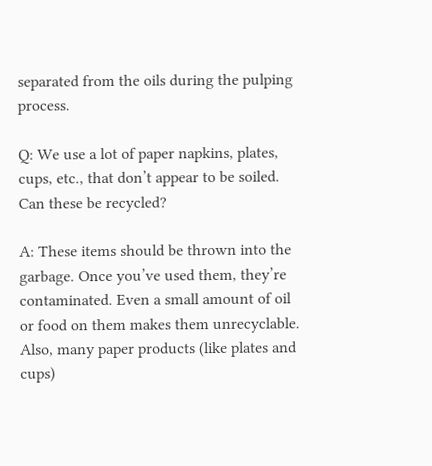separated from the oils during the pulping process.

Q: We use a lot of paper napkins, plates, cups, etc., that don’t appear to be soiled. Can these be recycled?

A: These items should be thrown into the garbage. Once you’ve used them, they’re contaminated. Even a small amount of oil or food on them makes them unrecyclable. Also, many paper products (like plates and cups)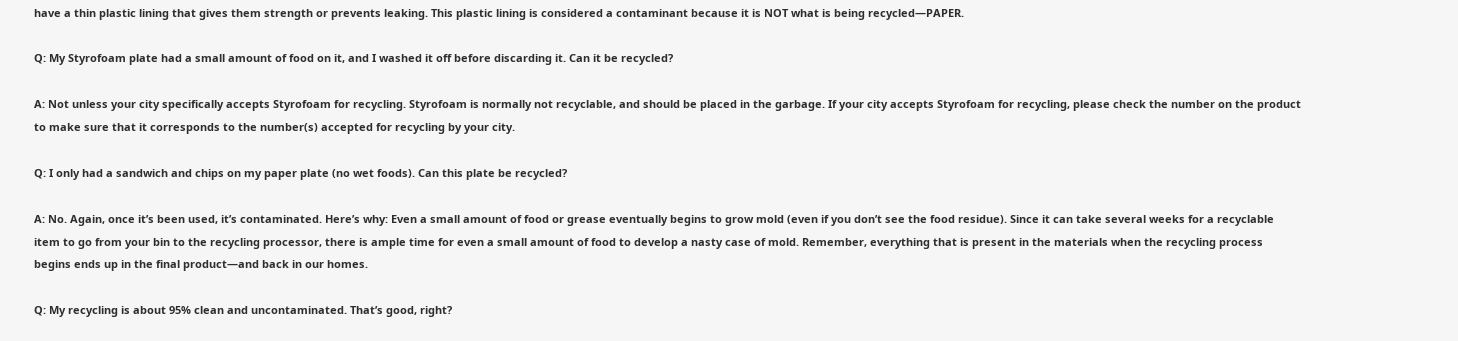have a thin plastic lining that gives them strength or prevents leaking. This plastic lining is considered a contaminant because it is NOT what is being recycled—PAPER.

Q: My Styrofoam plate had a small amount of food on it, and I washed it off before discarding it. Can it be recycled?

A: Not unless your city specifically accepts Styrofoam for recycling. Styrofoam is normally not recyclable, and should be placed in the garbage. If your city accepts Styrofoam for recycling, please check the number on the product to make sure that it corresponds to the number(s) accepted for recycling by your city.

Q: I only had a sandwich and chips on my paper plate (no wet foods). Can this plate be recycled?

A: No. Again, once it’s been used, it’s contaminated. Here’s why: Even a small amount of food or grease eventually begins to grow mold (even if you don’t see the food residue). Since it can take several weeks for a recyclable item to go from your bin to the recycling processor, there is ample time for even a small amount of food to develop a nasty case of mold. Remember, everything that is present in the materials when the recycling process begins ends up in the final product—and back in our homes.

Q: My recycling is about 95% clean and uncontaminated. That’s good, right?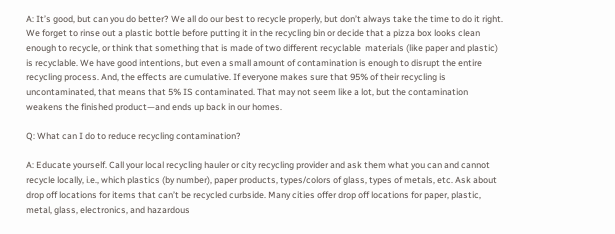A: It’s good, but can you do better? We all do our best to recycle properly, but don’t always take the time to do it right. We forget to rinse out a plastic bottle before putting it in the recycling bin or decide that a pizza box looks clean enough to recycle, or think that something that is made of two different recyclable  materials (like paper and plastic) is recyclable. We have good intentions, but even a small amount of contamination is enough to disrupt the entire recycling process. And, the effects are cumulative. If everyone makes sure that 95% of their recycling is uncontaminated, that means that 5% IS contaminated. That may not seem like a lot, but the contamination weakens the finished product—and ends up back in our homes.

Q: What can I do to reduce recycling contamination?

A: Educate yourself. Call your local recycling hauler or city recycling provider and ask them what you can and cannot recycle locally, i.e., which plastics (by number), paper products, types/colors of glass, types of metals, etc. Ask about drop off locations for items that can’t be recycled curbside. Many cities offer drop off locations for paper, plastic, metal, glass, electronics, and hazardous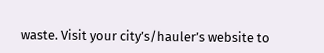waste. Visit your city’s/hauler’s website to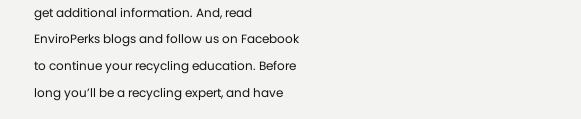get additional information. And, read EnviroPerks blogs and follow us on Facebook to continue your recycling education. Before long you’ll be a recycling expert, and have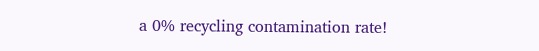a 0% recycling contamination rate!